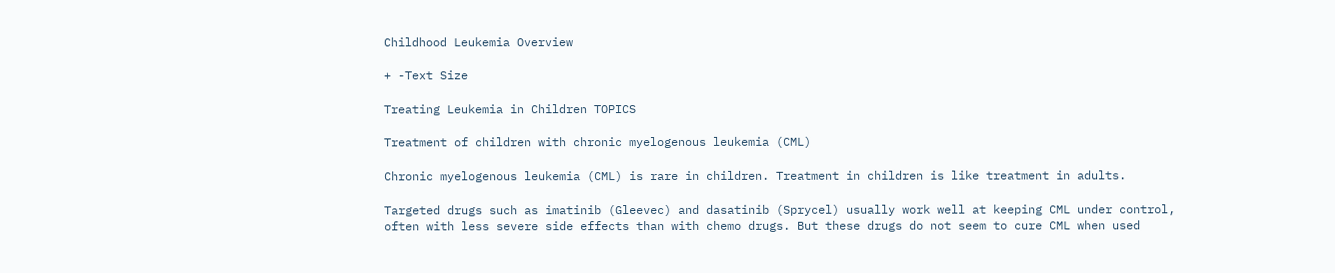Childhood Leukemia Overview

+ -Text Size

Treating Leukemia in Children TOPICS

Treatment of children with chronic myelogenous leukemia (CML)

Chronic myelogenous leukemia (CML) is rare in children. Treatment in children is like treatment in adults.

Targeted drugs such as imatinib (Gleevec) and dasatinib (Sprycel) usually work well at keeping CML under control, often with less severe side effects than with chemo drugs. But these drugs do not seem to cure CML when used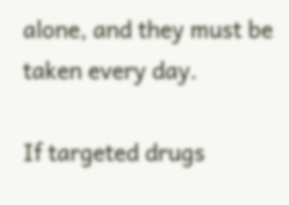alone, and they must be taken every day.

If targeted drugs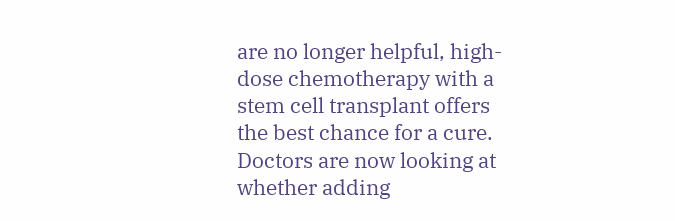are no longer helpful, high-dose chemotherapy with a stem cell transplant offers the best chance for a cure. Doctors are now looking at whether adding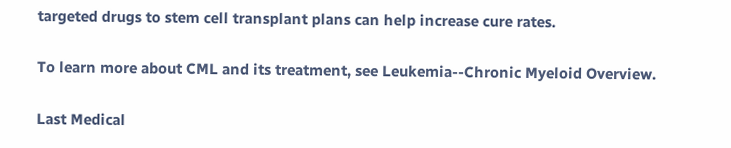targeted drugs to stem cell transplant plans can help increase cure rates.

To learn more about CML and its treatment, see Leukemia--Chronic Myeloid Overview.

Last Medical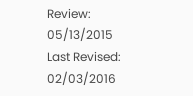Review: 05/13/2015
Last Revised: 02/03/2016